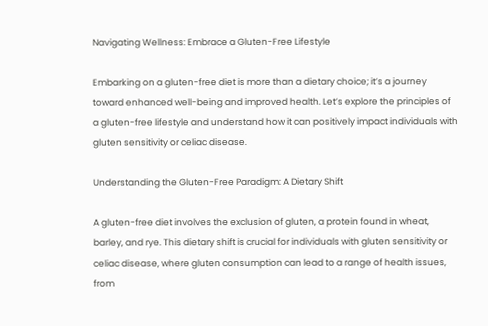Navigating Wellness: Embrace a Gluten-Free Lifestyle

Embarking on a gluten-free diet is more than a dietary choice; it’s a journey toward enhanced well-being and improved health. Let’s explore the principles of a gluten-free lifestyle and understand how it can positively impact individuals with gluten sensitivity or celiac disease.

Understanding the Gluten-Free Paradigm: A Dietary Shift

A gluten-free diet involves the exclusion of gluten, a protein found in wheat, barley, and rye. This dietary shift is crucial for individuals with gluten sensitivity or celiac disease, where gluten consumption can lead to a range of health issues, from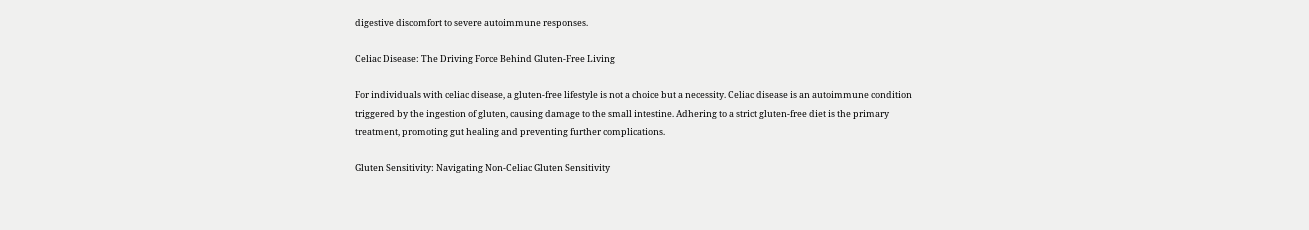digestive discomfort to severe autoimmune responses.

Celiac Disease: The Driving Force Behind Gluten-Free Living

For individuals with celiac disease, a gluten-free lifestyle is not a choice but a necessity. Celiac disease is an autoimmune condition triggered by the ingestion of gluten, causing damage to the small intestine. Adhering to a strict gluten-free diet is the primary treatment, promoting gut healing and preventing further complications.

Gluten Sensitivity: Navigating Non-Celiac Gluten Sensitivity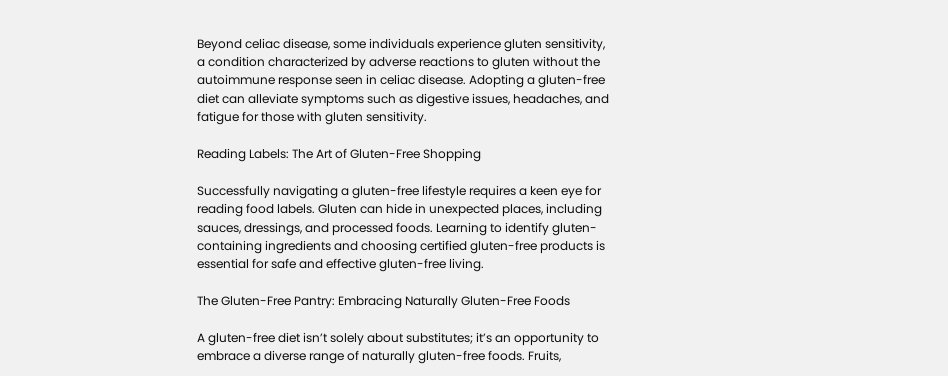Beyond celiac disease, some individuals experience gluten sensitivity, a condition characterized by adverse reactions to gluten without the autoimmune response seen in celiac disease. Adopting a gluten-free diet can alleviate symptoms such as digestive issues, headaches, and fatigue for those with gluten sensitivity.

Reading Labels: The Art of Gluten-Free Shopping

Successfully navigating a gluten-free lifestyle requires a keen eye for reading food labels. Gluten can hide in unexpected places, including sauces, dressings, and processed foods. Learning to identify gluten-containing ingredients and choosing certified gluten-free products is essential for safe and effective gluten-free living.

The Gluten-Free Pantry: Embracing Naturally Gluten-Free Foods

A gluten-free diet isn’t solely about substitutes; it’s an opportunity to embrace a diverse range of naturally gluten-free foods. Fruits,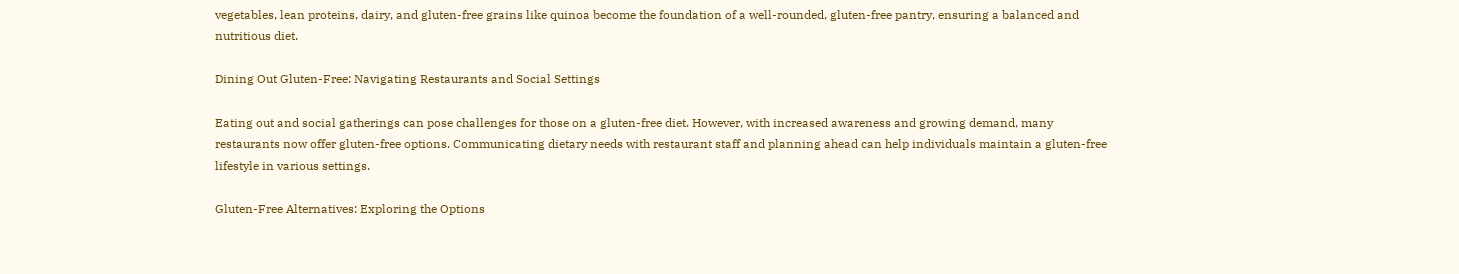vegetables, lean proteins, dairy, and gluten-free grains like quinoa become the foundation of a well-rounded, gluten-free pantry, ensuring a balanced and nutritious diet.

Dining Out Gluten-Free: Navigating Restaurants and Social Settings

Eating out and social gatherings can pose challenges for those on a gluten-free diet. However, with increased awareness and growing demand, many restaurants now offer gluten-free options. Communicating dietary needs with restaurant staff and planning ahead can help individuals maintain a gluten-free lifestyle in various settings.

Gluten-Free Alternatives: Exploring the Options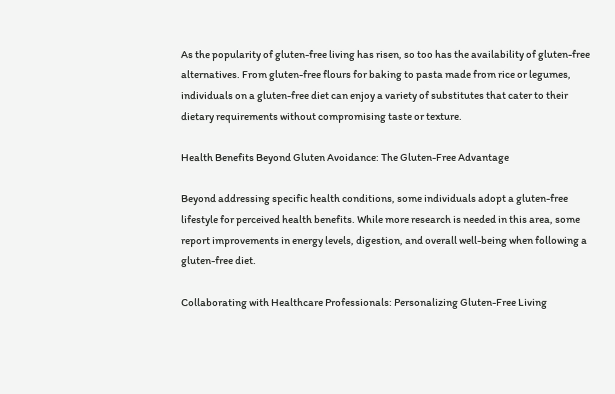As the popularity of gluten-free living has risen, so too has the availability of gluten-free alternatives. From gluten-free flours for baking to pasta made from rice or legumes, individuals on a gluten-free diet can enjoy a variety of substitutes that cater to their dietary requirements without compromising taste or texture.

Health Benefits Beyond Gluten Avoidance: The Gluten-Free Advantage

Beyond addressing specific health conditions, some individuals adopt a gluten-free lifestyle for perceived health benefits. While more research is needed in this area, some report improvements in energy levels, digestion, and overall well-being when following a gluten-free diet.

Collaborating with Healthcare Professionals: Personalizing Gluten-Free Living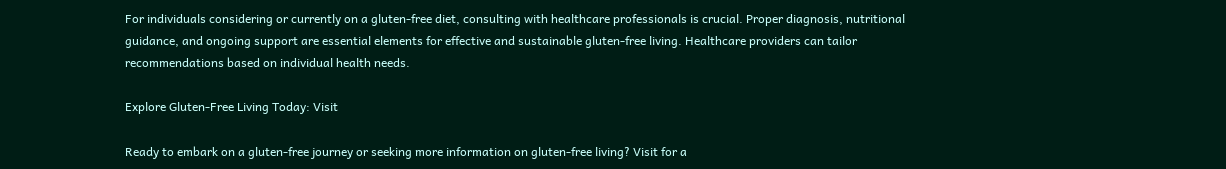For individuals considering or currently on a gluten-free diet, consulting with healthcare professionals is crucial. Proper diagnosis, nutritional guidance, and ongoing support are essential elements for effective and sustainable gluten-free living. Healthcare providers can tailor recommendations based on individual health needs.

Explore Gluten-Free Living Today: Visit

Ready to embark on a gluten-free journey or seeking more information on gluten-free living? Visit for a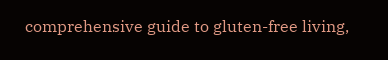comprehensive guide to gluten-free living,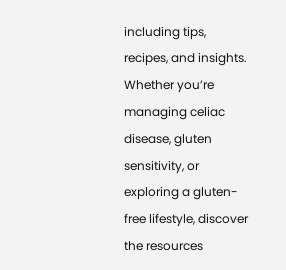including tips, recipes, and insights. Whether you’re managing celiac disease, gluten sensitivity, or exploring a gluten-free lifestyle, discover the resources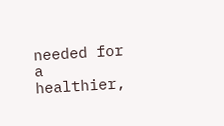needed for a healthier,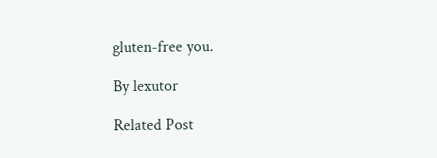gluten-free you.

By lexutor

Related Post